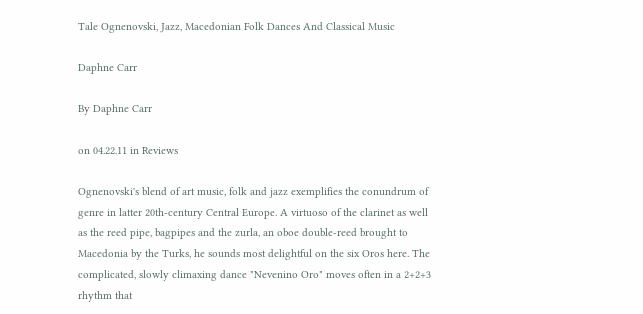Tale Ognenovski, Jazz, Macedonian Folk Dances And Classical Music

Daphne Carr

By Daphne Carr

on 04.22.11 in Reviews

Ognenovski's blend of art music, folk and jazz exemplifies the conundrum of genre in latter 20th-century Central Europe. A virtuoso of the clarinet as well as the reed pipe, bagpipes and the zurla, an oboe double-reed brought to Macedonia by the Turks, he sounds most delightful on the six Oros here. The complicated, slowly climaxing dance "Nevenino Oro" moves often in a 2+2+3 rhythm that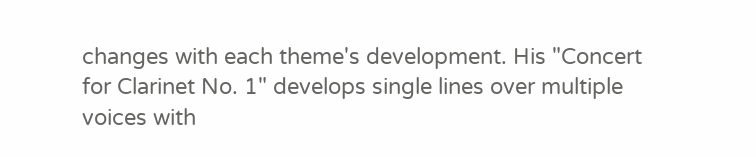changes with each theme's development. His "Concert for Clarinet No. 1" develops single lines over multiple voices with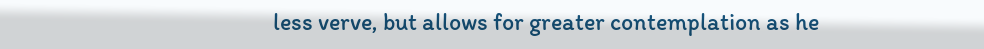less verve, but allows for greater contemplation as he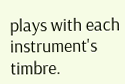plays with each instrument's timbre.